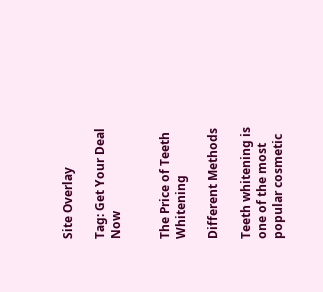Site Overlay

Tag: Get Your Deal Now


The Price of Teeth Whitening

Different Methods

Teeth whitening is one of the most popular cosmetic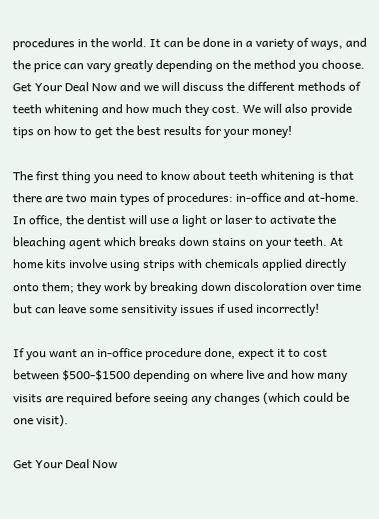procedures in the world. It can be done in a variety of ways, and the price can vary greatly depending on the method you choose. Get Your Deal Now and we will discuss the different methods of teeth whitening and how much they cost. We will also provide tips on how to get the best results for your money!

The first thing you need to know about teeth whitening is that there are two main types of procedures: in-office and at-home. In office, the dentist will use a light or laser to activate the bleaching agent which breaks down stains on your teeth. At home kits involve using strips with chemicals applied directly onto them; they work by breaking down discoloration over time but can leave some sensitivity issues if used incorrectly!

If you want an in-office procedure done, expect it to cost between $500-$1500 depending on where live and how many visits are required before seeing any changes (which could be one visit).

Get Your Deal Now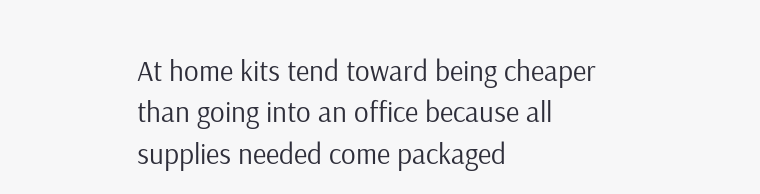At home kits tend toward being cheaper than going into an office because all supplies needed come packaged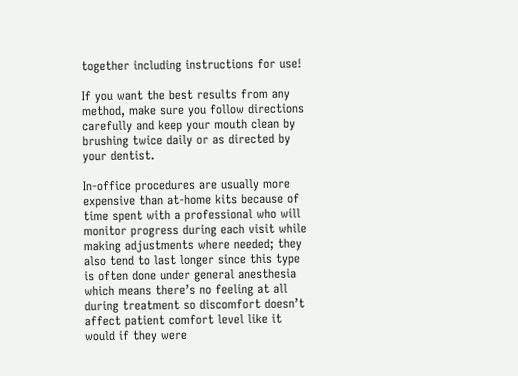together including instructions for use!

If you want the best results from any method, make sure you follow directions carefully and keep your mouth clean by brushing twice daily or as directed by your dentist.

In-office procedures are usually more expensive than at-home kits because of time spent with a professional who will monitor progress during each visit while making adjustments where needed; they also tend to last longer since this type is often done under general anesthesia which means there’s no feeling at all during treatment so discomfort doesn’t affect patient comfort level like it would if they were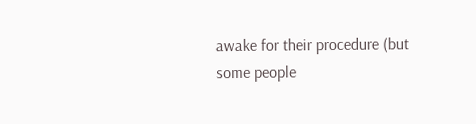awake for their procedure (but some people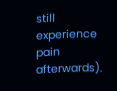still experience pain afterwards).